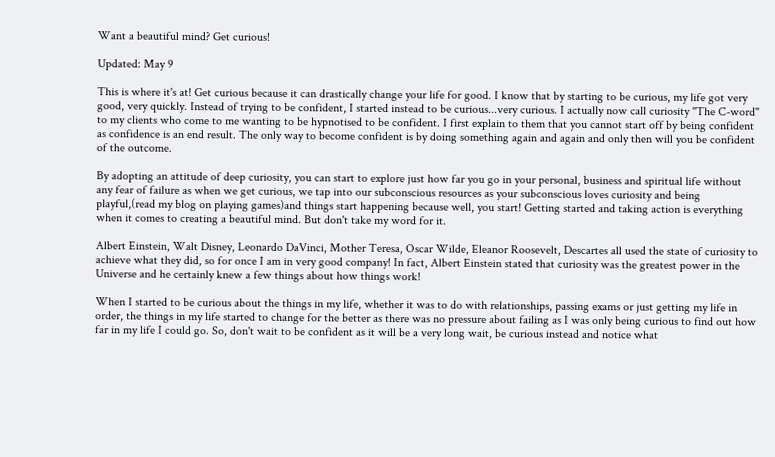Want a beautiful mind? Get curious!

Updated: May 9

This is where it's at! Get curious because it can drastically change your life for good. I know that by starting to be curious, my life got very good, very quickly. Instead of trying to be confident, I started instead to be curious...very curious. I actually now call curiosity "The C-word" to my clients who come to me wanting to be hypnotised to be confident. I first explain to them that you cannot start off by being confident as confidence is an end result. The only way to become confident is by doing something again and again and only then will you be confident of the outcome.

By adopting an attitude of deep curiosity, you can start to explore just how far you go in your personal, business and spiritual life without any fear of failure as when we get curious, we tap into our subconscious resources as your subconscious loves curiosity and being playful,(read my blog on playing games)and things start happening because well, you start! Getting started and taking action is everything when it comes to creating a beautiful mind. But don't take my word for it.

Albert Einstein, Walt Disney, Leonardo DaVinci, Mother Teresa, Oscar Wilde, Eleanor Roosevelt, Descartes all used the state of curiosity to achieve what they did, so for once I am in very good company! In fact, Albert Einstein stated that curiosity was the greatest power in the Universe and he certainly knew a few things about how things work!

When I started to be curious about the things in my life, whether it was to do with relationships, passing exams or just getting my life in order, the things in my life started to change for the better as there was no pressure about failing as I was only being curious to find out how far in my life I could go. So, don't wait to be confident as it will be a very long wait, be curious instead and notice what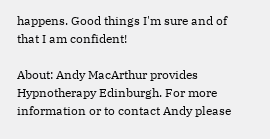happens. Good things I'm sure and of that I am confident!

About: Andy MacArthur provides Hypnotherapy Edinburgh. For more information or to contact Andy please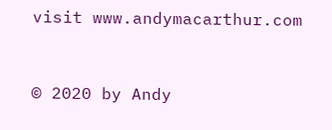visit www.andymacarthur.com


© 2020 by Andy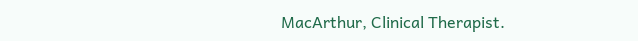MacArthur, Clinical Therapist.